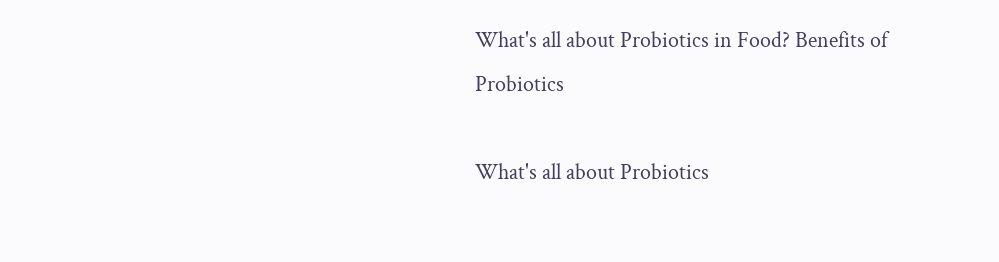What's all about Probiotics in Food? Benefits of Probiotics

What's all about Probiotics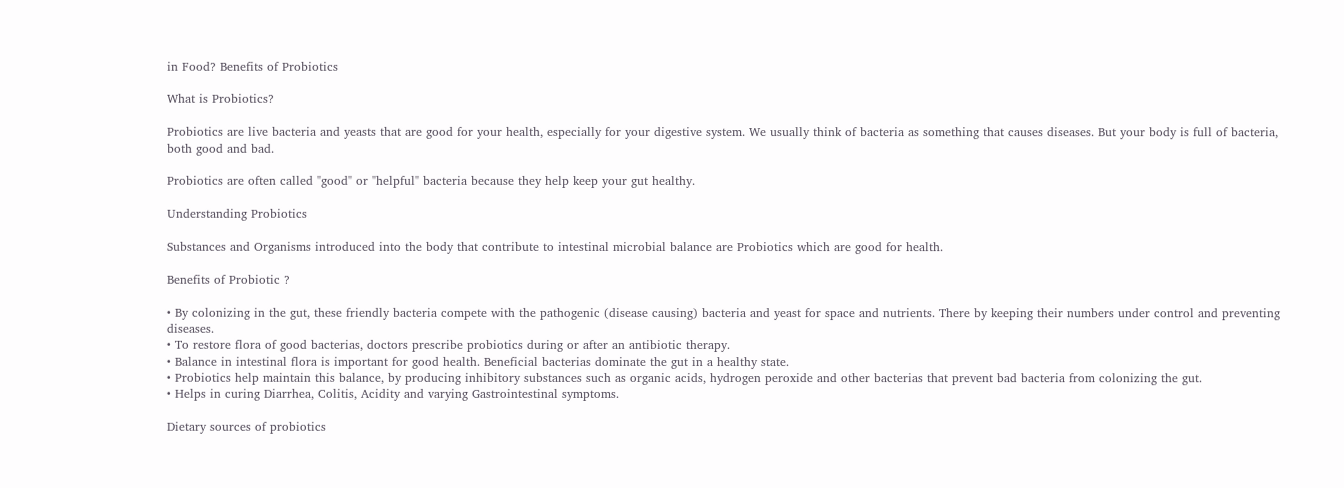in Food? Benefits of Probiotics

What is Probiotics?

Probiotics are live bacteria and yeasts that are good for your health, especially for your digestive system. We usually think of bacteria as something that causes diseases. But your body is full of bacteria, both good and bad.

Probiotics are often called "good" or "helpful" bacteria because they help keep your gut healthy.

Understanding Probiotics

Substances and Organisms introduced into the body that contribute to intestinal microbial balance are Probiotics which are good for health.

Benefits of Probiotic ?

• By colonizing in the gut, these friendly bacteria compete with the pathogenic (disease causing) bacteria and yeast for space and nutrients. There by keeping their numbers under control and preventing diseases.
• To restore flora of good bacterias, doctors prescribe probiotics during or after an antibiotic therapy.
• Balance in intestinal flora is important for good health. Beneficial bacterias dominate the gut in a healthy state.
• Probiotics help maintain this balance, by producing inhibitory substances such as organic acids, hydrogen peroxide and other bacterias that prevent bad bacteria from colonizing the gut.
• Helps in curing Diarrhea, Colitis, Acidity and varying Gastrointestinal symptoms.

Dietary sources of probiotics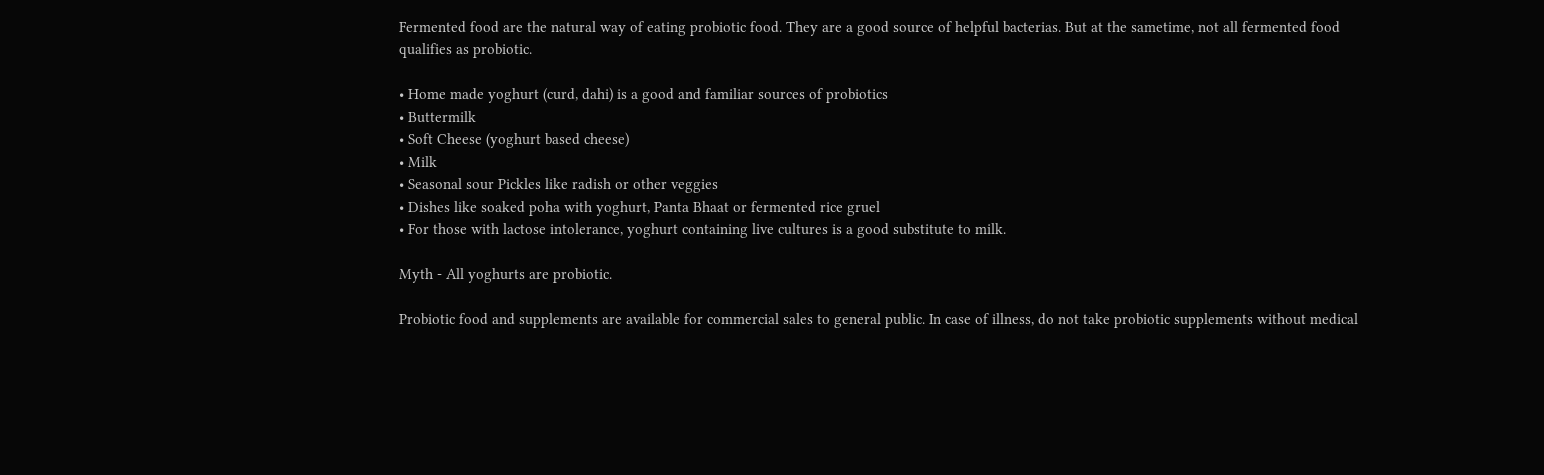Fermented food are the natural way of eating probiotic food. They are a good source of helpful bacterias. But at the sametime, not all fermented food qualifies as probiotic.

• Home made yoghurt (curd, dahi) is a good and familiar sources of probiotics
• Buttermilk
• Soft Cheese (yoghurt based cheese)
• Milk
• Seasonal sour Pickles like radish or other veggies
• Dishes like soaked poha with yoghurt, Panta Bhaat or fermented rice gruel
• For those with lactose intolerance, yoghurt containing live cultures is a good substitute to milk.

Myth - All yoghurts are probiotic.

Probiotic food and supplements are available for commercial sales to general public. In case of illness, do not take probiotic supplements without medical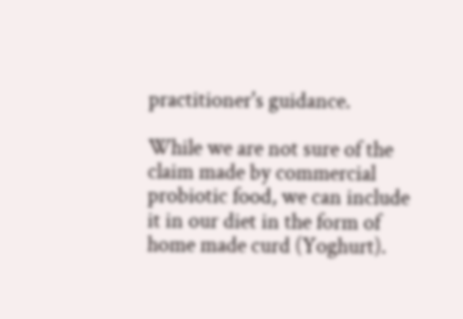practitioner's guidance.

While we are not sure of the claim made by commercial probiotic food, we can include it in our diet in the form of home made curd (Yoghurt).